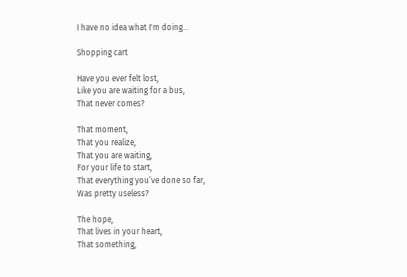I have no idea what I'm doing...

Shopping cart

Have you ever felt lost,
Like you are waiting for a bus,
That never comes?

That moment,
That you realize,
That you are waiting,
For your life to start,
That everything you’ve done so far,
Was pretty useless?

The hope,
That lives in your heart,
That something,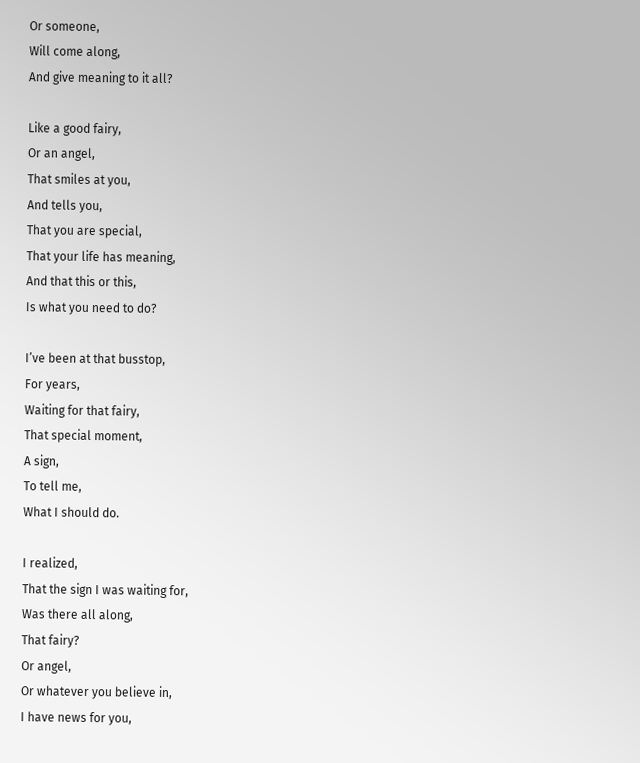Or someone,
Will come along,
And give meaning to it all?

Like a good fairy,
Or an angel,
That smiles at you,
And tells you,
That you are special,
That your life has meaning,
And that this or this,
Is what you need to do?

I’ve been at that busstop,
For years,
Waiting for that fairy,
That special moment,
A sign,
To tell me,
What I should do.

I realized,
That the sign I was waiting for,
Was there all along,
That fairy?
Or angel,
Or whatever you believe in,
I have news for you,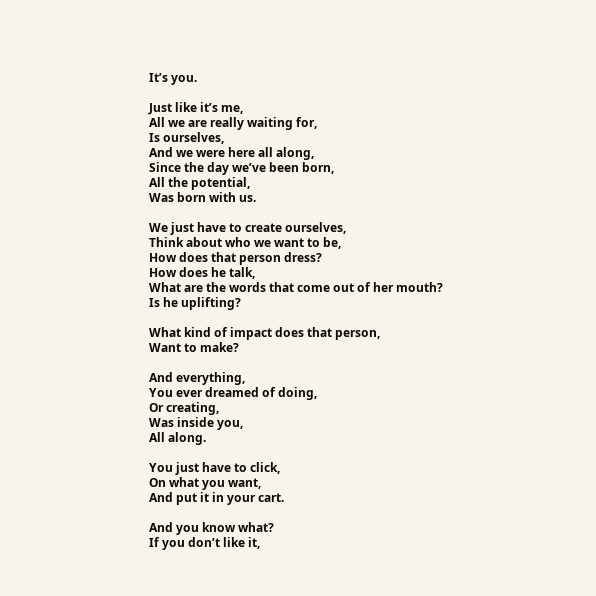It’s you.

Just like it’s me,
All we are really waiting for,
Is ourselves,
And we were here all along,
Since the day we’ve been born,
All the potential,
Was born with us.

We just have to create ourselves,
Think about who we want to be,
How does that person dress?
How does he talk,
What are the words that come out of her mouth?
Is he uplifting?

What kind of impact does that person,
Want to make?

And everything,
You ever dreamed of doing,
Or creating,
Was inside you,
All along.

You just have to click,
On what you want,
And put it in your cart.

And you know what?
If you don’t like it,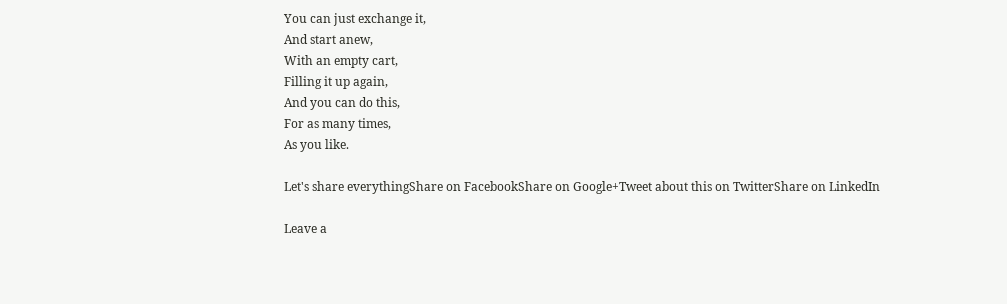You can just exchange it,
And start anew,
With an empty cart,
Filling it up again,
And you can do this,
For as many times,
As you like.

Let's share everythingShare on FacebookShare on Google+Tweet about this on TwitterShare on LinkedIn

Leave a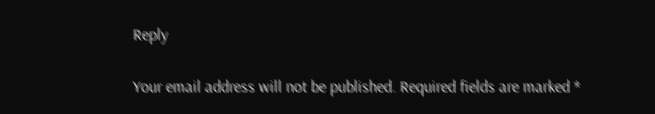Reply

Your email address will not be published. Required fields are marked *